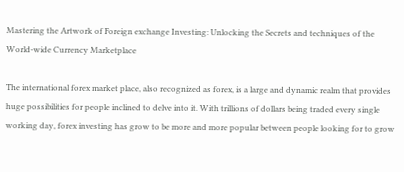Mastering the Artwork of Foreign exchange Investing: Unlocking the Secrets and techniques of the World-wide Currency Marketplace

The international forex market place, also recognized as forex, is a large and dynamic realm that provides huge possibilities for people inclined to delve into it. With trillions of dollars being traded every single working day, forex investing has grow to be more and more popular between people looking for to grow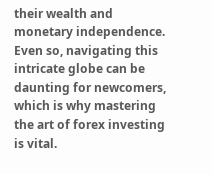their wealth and monetary independence. Even so, navigating this intricate globe can be daunting for newcomers, which is why mastering the art of forex investing is vital.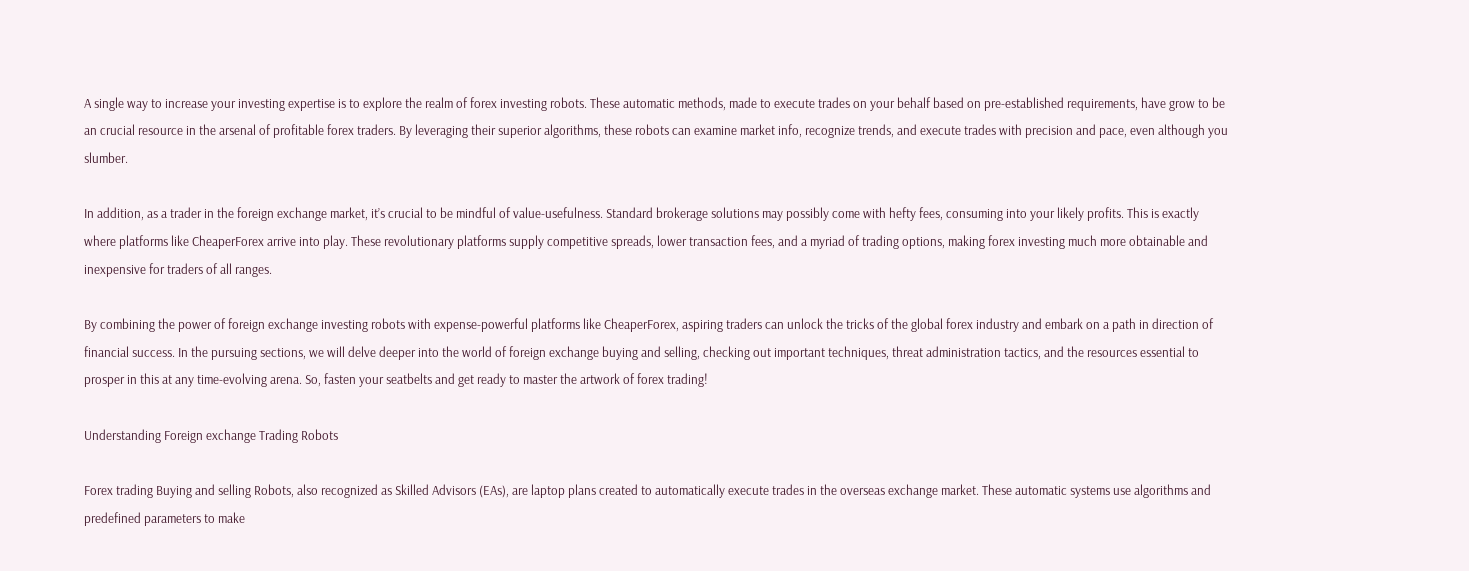A single way to increase your investing expertise is to explore the realm of forex investing robots. These automatic methods, made to execute trades on your behalf based on pre-established requirements, have grow to be an crucial resource in the arsenal of profitable forex traders. By leveraging their superior algorithms, these robots can examine market info, recognize trends, and execute trades with precision and pace, even although you slumber.

In addition, as a trader in the foreign exchange market, it’s crucial to be mindful of value-usefulness. Standard brokerage solutions may possibly come with hefty fees, consuming into your likely profits. This is exactly where platforms like CheaperForex arrive into play. These revolutionary platforms supply competitive spreads, lower transaction fees, and a myriad of trading options, making forex investing much more obtainable and inexpensive for traders of all ranges.

By combining the power of foreign exchange investing robots with expense-powerful platforms like CheaperForex, aspiring traders can unlock the tricks of the global forex industry and embark on a path in direction of financial success. In the pursuing sections, we will delve deeper into the world of foreign exchange buying and selling, checking out important techniques, threat administration tactics, and the resources essential to prosper in this at any time-evolving arena. So, fasten your seatbelts and get ready to master the artwork of forex trading!

Understanding Foreign exchange Trading Robots

Forex trading Buying and selling Robots, also recognized as Skilled Advisors (EAs), are laptop plans created to automatically execute trades in the overseas exchange market. These automatic systems use algorithms and predefined parameters to make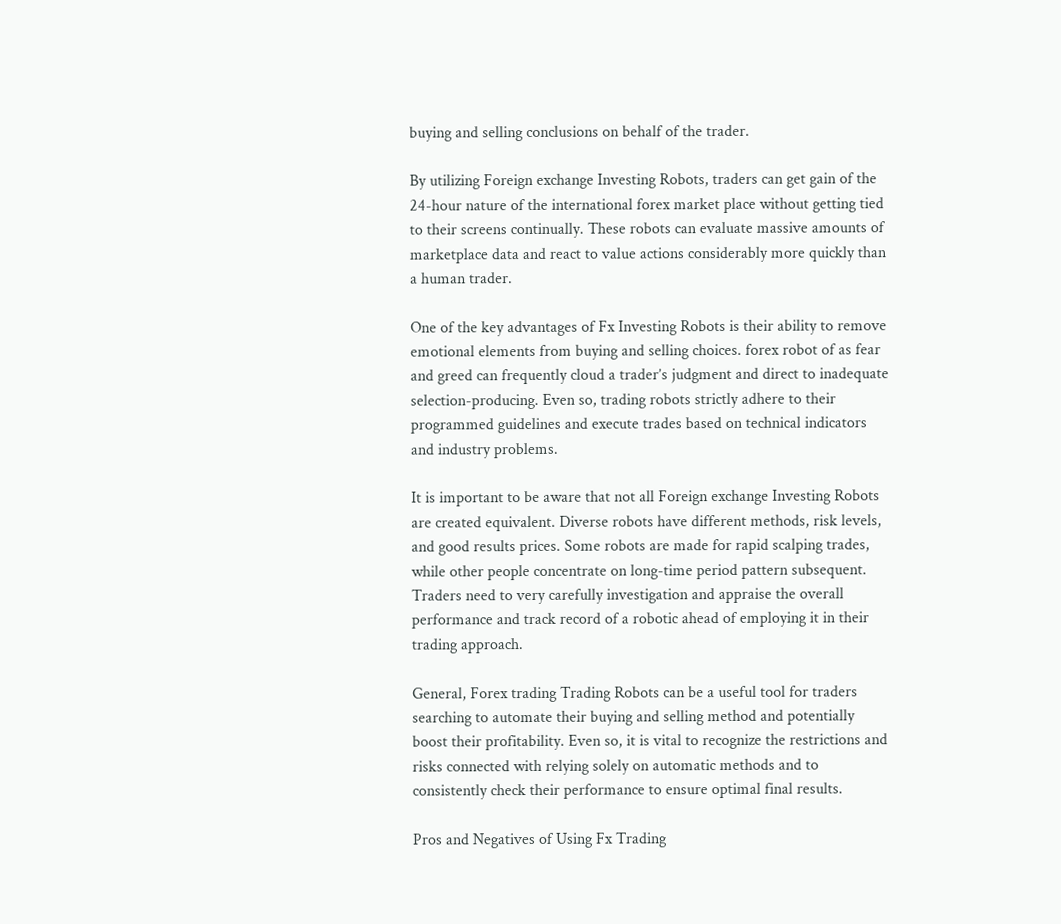buying and selling conclusions on behalf of the trader.

By utilizing Foreign exchange Investing Robots, traders can get gain of the 24-hour nature of the international forex market place without getting tied to their screens continually. These robots can evaluate massive amounts of marketplace data and react to value actions considerably more quickly than a human trader.

One of the key advantages of Fx Investing Robots is their ability to remove emotional elements from buying and selling choices. forex robot of as fear and greed can frequently cloud a trader’s judgment and direct to inadequate selection-producing. Even so, trading robots strictly adhere to their programmed guidelines and execute trades based on technical indicators and industry problems.

It is important to be aware that not all Foreign exchange Investing Robots are created equivalent. Diverse robots have different methods, risk levels, and good results prices. Some robots are made for rapid scalping trades, while other people concentrate on long-time period pattern subsequent. Traders need to very carefully investigation and appraise the overall performance and track record of a robotic ahead of employing it in their trading approach.

General, Forex trading Trading Robots can be a useful tool for traders searching to automate their buying and selling method and potentially boost their profitability. Even so, it is vital to recognize the restrictions and risks connected with relying solely on automatic methods and to consistently check their performance to ensure optimal final results.

Pros and Negatives of Using Fx Trading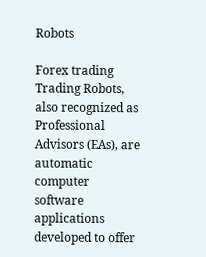Robots

Forex trading Trading Robots, also recognized as Professional Advisors (EAs), are automatic computer software applications developed to offer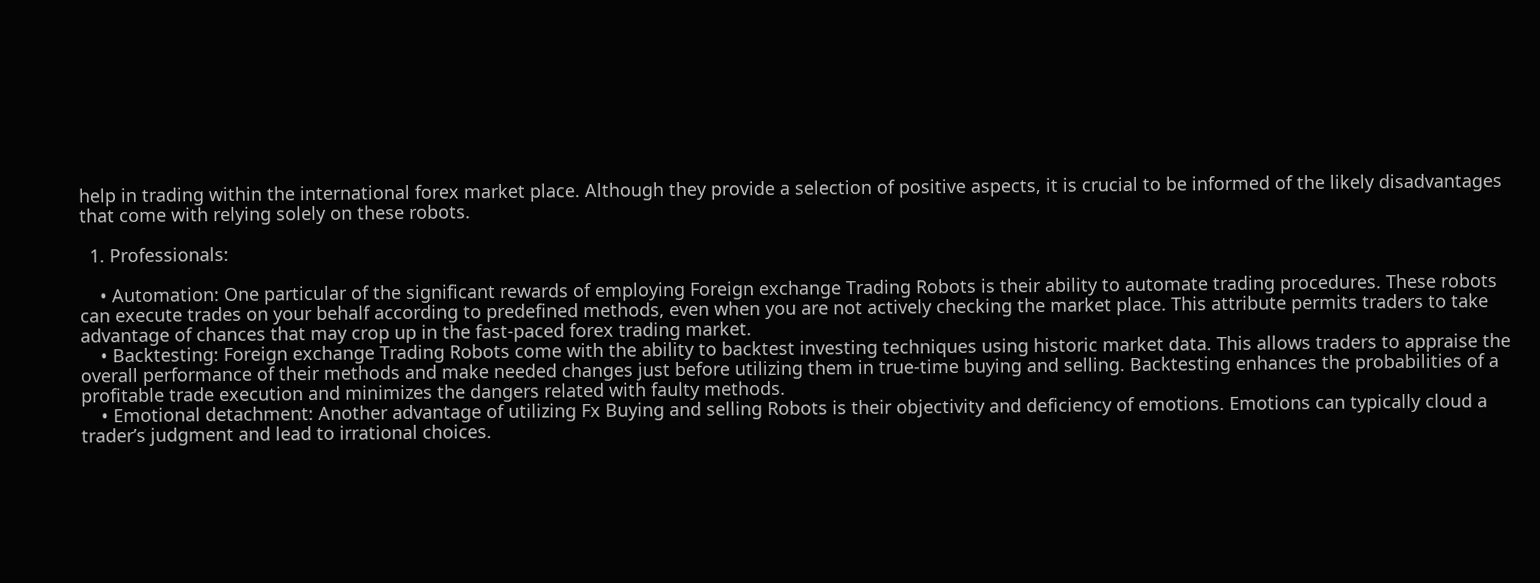help in trading within the international forex market place. Although they provide a selection of positive aspects, it is crucial to be informed of the likely disadvantages that come with relying solely on these robots.

  1. Professionals:

    • Automation: One particular of the significant rewards of employing Foreign exchange Trading Robots is their ability to automate trading procedures. These robots can execute trades on your behalf according to predefined methods, even when you are not actively checking the market place. This attribute permits traders to take advantage of chances that may crop up in the fast-paced forex trading market.
    • Backtesting: Foreign exchange Trading Robots come with the ability to backtest investing techniques using historic market data. This allows traders to appraise the overall performance of their methods and make needed changes just before utilizing them in true-time buying and selling. Backtesting enhances the probabilities of a profitable trade execution and minimizes the dangers related with faulty methods.
    • Emotional detachment: Another advantage of utilizing Fx Buying and selling Robots is their objectivity and deficiency of emotions. Emotions can typically cloud a trader’s judgment and lead to irrational choices.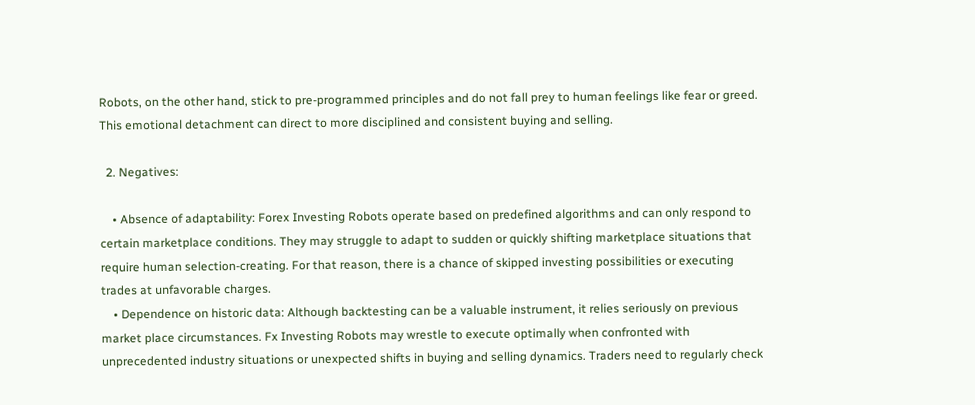Robots, on the other hand, stick to pre-programmed principles and do not fall prey to human feelings like fear or greed. This emotional detachment can direct to more disciplined and consistent buying and selling.

  2. Negatives:

    • Absence of adaptability: Forex Investing Robots operate based on predefined algorithms and can only respond to certain marketplace conditions. They may struggle to adapt to sudden or quickly shifting marketplace situations that require human selection-creating. For that reason, there is a chance of skipped investing possibilities or executing trades at unfavorable charges.
    • Dependence on historic data: Although backtesting can be a valuable instrument, it relies seriously on previous market place circumstances. Fx Investing Robots may wrestle to execute optimally when confronted with unprecedented industry situations or unexpected shifts in buying and selling dynamics. Traders need to regularly check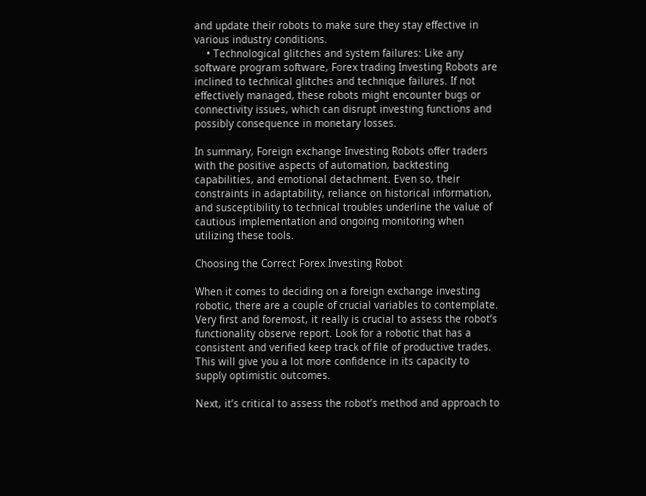and update their robots to make sure they stay effective in various industry conditions.
    • Technological glitches and system failures: Like any software program software, Forex trading Investing Robots are inclined to technical glitches and technique failures. If not effectively managed, these robots might encounter bugs or connectivity issues, which can disrupt investing functions and possibly consequence in monetary losses.

In summary, Foreign exchange Investing Robots offer traders with the positive aspects of automation, backtesting capabilities, and emotional detachment. Even so, their constraints in adaptability, reliance on historical information, and susceptibility to technical troubles underline the value of cautious implementation and ongoing monitoring when utilizing these tools.

Choosing the Correct Forex Investing Robot

When it comes to deciding on a foreign exchange investing robotic, there are a couple of crucial variables to contemplate. Very first and foremost, it really is crucial to assess the robot’s functionality observe report. Look for a robotic that has a consistent and verified keep track of file of productive trades. This will give you a lot more confidence in its capacity to supply optimistic outcomes.

Next, it’s critical to assess the robot’s method and approach to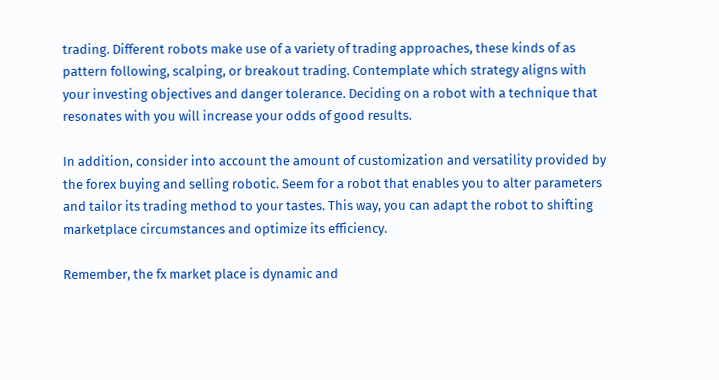trading. Different robots make use of a variety of trading approaches, these kinds of as pattern following, scalping, or breakout trading. Contemplate which strategy aligns with your investing objectives and danger tolerance. Deciding on a robot with a technique that resonates with you will increase your odds of good results.

In addition, consider into account the amount of customization and versatility provided by the forex buying and selling robotic. Seem for a robot that enables you to alter parameters and tailor its trading method to your tastes. This way, you can adapt the robot to shifting marketplace circumstances and optimize its efficiency.

Remember, the fx market place is dynamic and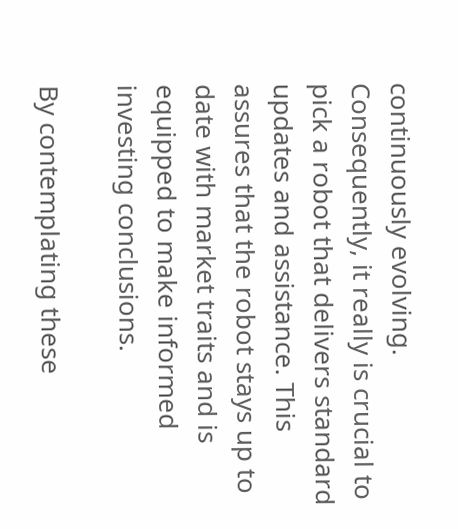continuously evolving. Consequently, it really is crucial to pick a robot that delivers standard updates and assistance. This assures that the robot stays up to date with market traits and is equipped to make informed investing conclusions.

By contemplating these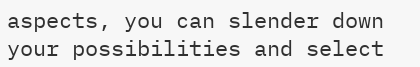aspects, you can slender down your possibilities and select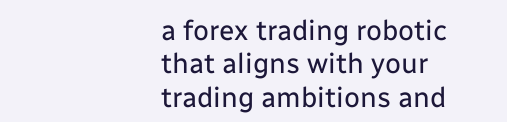a forex trading robotic that aligns with your trading ambitions and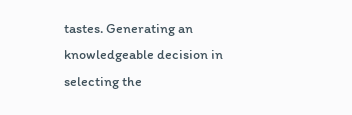tastes. Generating an knowledgeable decision in selecting the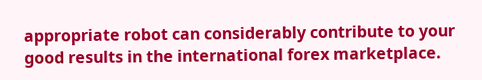appropriate robot can considerably contribute to your good results in the international forex marketplace.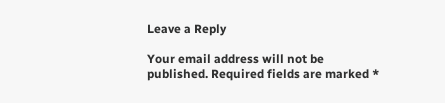Leave a Reply

Your email address will not be published. Required fields are marked *